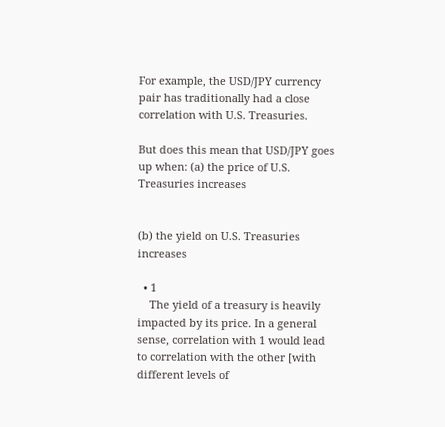For example, the USD/JPY currency pair has traditionally had a close correlation with U.S. Treasuries.

But does this mean that USD/JPY goes up when: (a) the price of U.S. Treasuries increases


(b) the yield on U.S. Treasuries increases

  • 1
    The yield of a treasury is heavily impacted by its price. In a general sense, correlation with 1 would lead to correlation with the other [with different levels of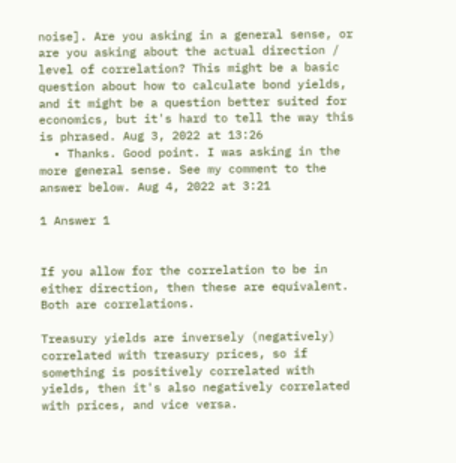noise]. Are you asking in a general sense, or are you asking about the actual direction / level of correlation? This might be a basic question about how to calculate bond yields, and it might be a question better suited for economics, but it's hard to tell the way this is phrased. Aug 3, 2022 at 13:26
  • Thanks. Good point. I was asking in the more general sense. See my comment to the answer below. Aug 4, 2022 at 3:21

1 Answer 1


If you allow for the correlation to be in either direction, then these are equivalent. Both are correlations.

Treasury yields are inversely (negatively) correlated with treasury prices, so if something is positively correlated with yields, then it's also negatively correlated with prices, and vice versa.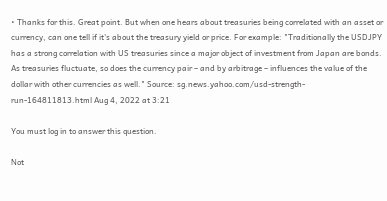• Thanks for this. Great point. But when one hears about treasuries being correlated with an asset or currency, can one tell if it's about the treasury yield or price. For example: "Traditionally the USDJPY has a strong correlation with US treasuries since a major object of investment from Japan are bonds. As treasuries fluctuate, so does the currency pair – and by arbitrage – influences the value of the dollar with other currencies as well." Source: sg.news.yahoo.com/usd-strength-run-164811813.html Aug 4, 2022 at 3:21

You must log in to answer this question.

Not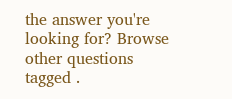the answer you're looking for? Browse other questions tagged .